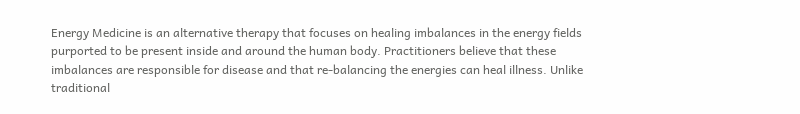Energy Medicine is an alternative therapy that focuses on healing imbalances in the energy fields purported to be present inside and around the human body. Practitioners believe that these imbalances are responsible for disease and that re-balancing the energies can heal illness. Unlike traditional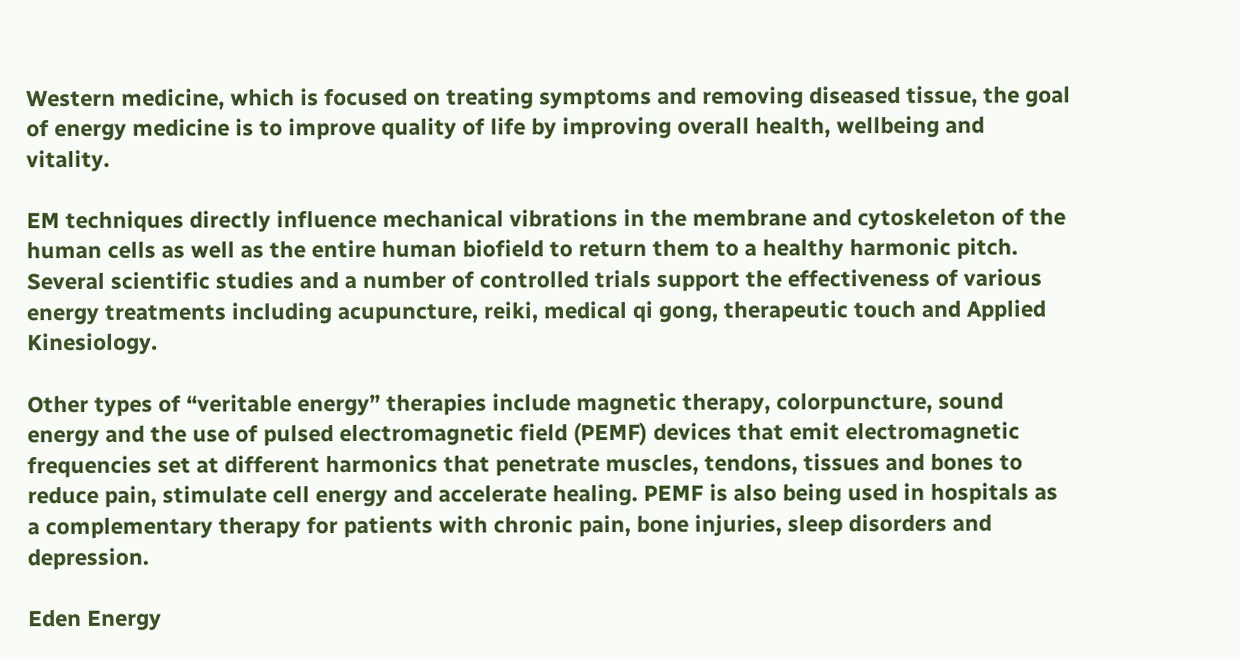Western medicine, which is focused on treating symptoms and removing diseased tissue, the goal of energy medicine is to improve quality of life by improving overall health, wellbeing and vitality.

EM techniques directly influence mechanical vibrations in the membrane and cytoskeleton of the human cells as well as the entire human biofield to return them to a healthy harmonic pitch. Several scientific studies and a number of controlled trials support the effectiveness of various energy treatments including acupuncture, reiki, medical qi gong, therapeutic touch and Applied Kinesiology.

Other types of “veritable energy” therapies include magnetic therapy, colorpuncture, sound energy and the use of pulsed electromagnetic field (PEMF) devices that emit electromagnetic frequencies set at different harmonics that penetrate muscles, tendons, tissues and bones to reduce pain, stimulate cell energy and accelerate healing. PEMF is also being used in hospitals as a complementary therapy for patients with chronic pain, bone injuries, sleep disorders and depression.

Eden Energy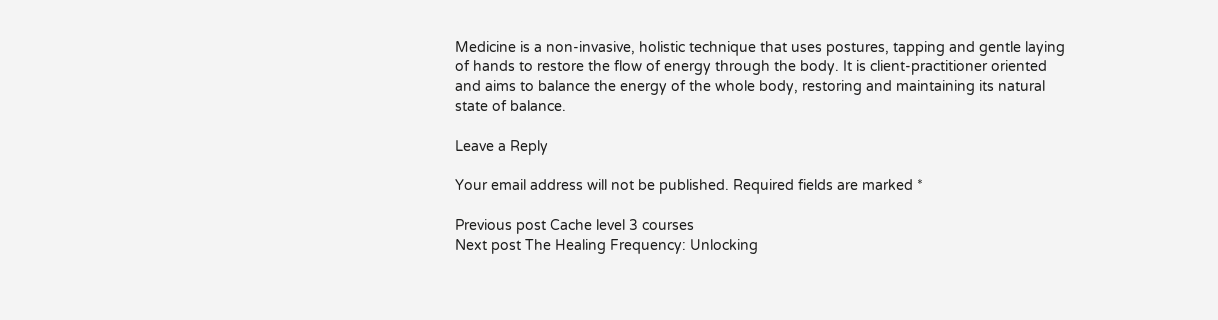Medicine is a non-invasive, holistic technique that uses postures, tapping and gentle laying of hands to restore the flow of energy through the body. It is client-practitioner oriented and aims to balance the energy of the whole body, restoring and maintaining its natural state of balance.

Leave a Reply

Your email address will not be published. Required fields are marked *

Previous post Cache level 3 courses
Next post The Healing Frequency: Unlocking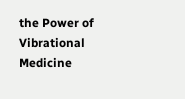the Power of Vibrational Medicine